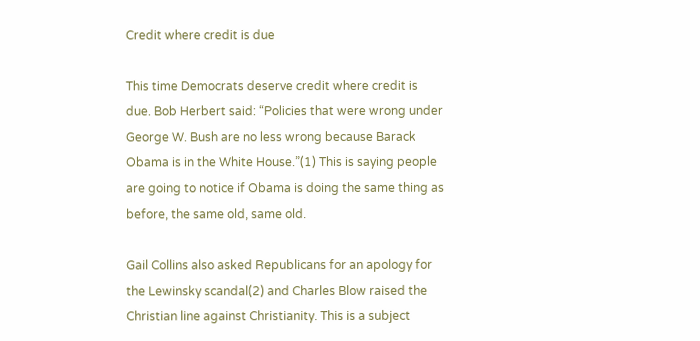Credit where credit is due

This time Democrats deserve credit where credit is due. Bob Herbert said: “Policies that were wrong under George W. Bush are no less wrong because Barack Obama is in the White House.”(1) This is saying people are going to notice if Obama is doing the same thing as before, the same old, same old.

Gail Collins also asked Republicans for an apology for the Lewinsky scandal(2) and Charles Blow raised the Christian line against Christianity. This is a subject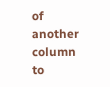of another column to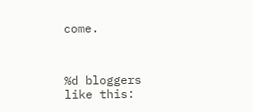come.



%d bloggers like this: